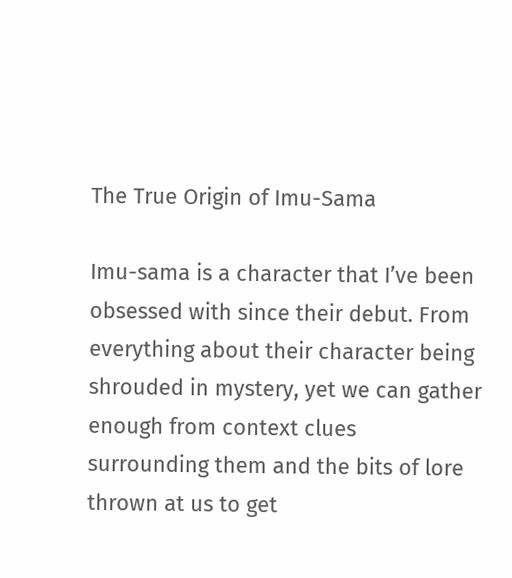The True Origin of Imu-Sama

Imu-sama is a character that I’ve been obsessed with since their debut. From everything about their character being shrouded in mystery, yet we can gather enough from context clues surrounding them and the bits of lore thrown at us to get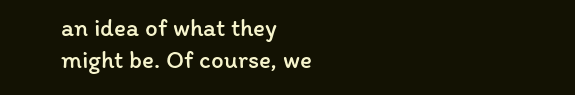an idea of what they might be. Of course, we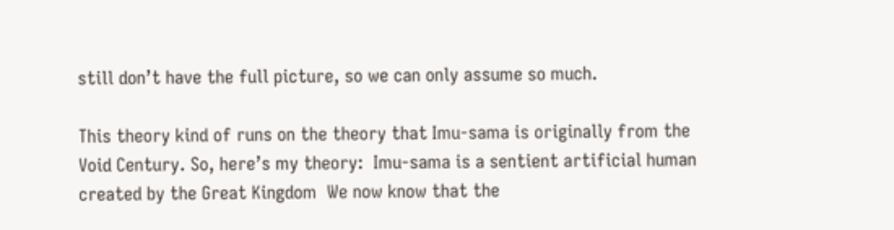still don’t have the full picture, so we can only assume so much.

This theory kind of runs on the theory that Imu-sama is originally from the Void Century. So, here’s my theory:  Imu-sama is a sentient artificial human created by the Great Kingdom  We now know that the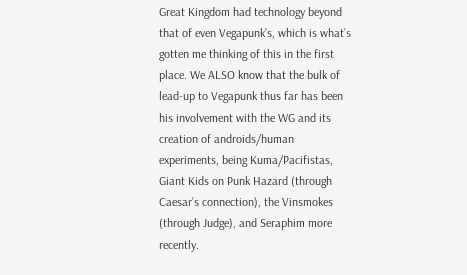Great Kingdom had technology beyond that of even Vegapunk’s, which is what’s gotten me thinking of this in the first place. We ALSO know that the bulk of lead-up to Vegapunk thus far has been his involvement with the WG and its creation of androids/human experiments, being Kuma/Pacifistas, Giant Kids on Punk Hazard (through Caesar’s connection), the Vinsmokes (through Judge), and Seraphim more recently.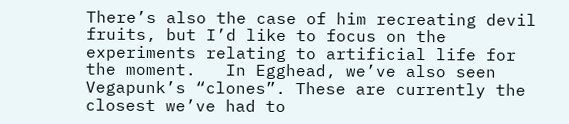There’s also the case of him recreating devil fruits, but I’d like to focus on the experiments relating to artificial life for the moment.   In Egghead, we’ve also seen Vegapunk’s “clones”. These are currently the closest we’ve had to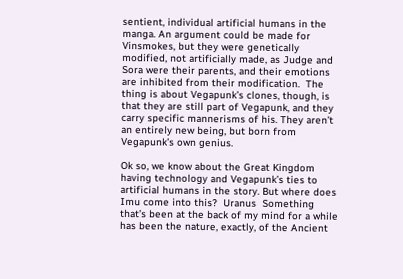sentient, individual artificial humans in the manga. An argument could be made for Vinsmokes, but they were genetically modified, not artificially made, as Judge and Sora were their parents, and their emotions are inhibited from their modification.  The thing is about Vegapunk’s clones, though, is that they are still part of Vegapunk, and they carry specific mannerisms of his. They aren’t an entirely new being, but born from Vegapunk’s own genius.

Ok so, we know about the Great Kingdom having technology and Vegapunk’s ties to artificial humans in the story. But where does Imu come into this?  Uranus  Something that’s been at the back of my mind for a while has been the nature, exactly, of the Ancient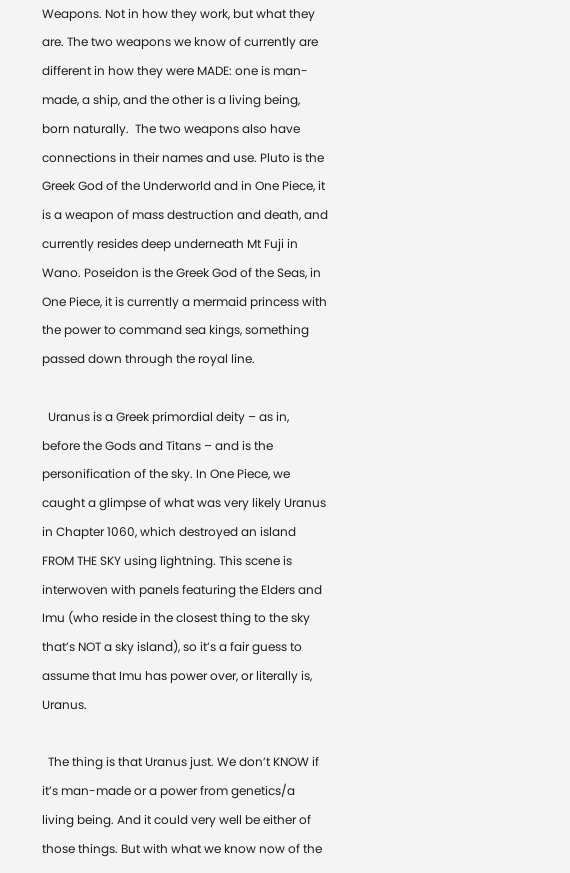Weapons. Not in how they work, but what they are. The two weapons we know of currently are different in how they were MADE: one is man-made, a ship, and the other is a living being, born naturally.  The two weapons also have connections in their names and use. Pluto is the Greek God of the Underworld and in One Piece, it is a weapon of mass destruction and death, and currently resides deep underneath Mt Fuji in Wano. Poseidon is the Greek God of the Seas, in One Piece, it is currently a mermaid princess with the power to command sea kings, something passed down through the royal line.

  Uranus is a Greek primordial deity – as in, before the Gods and Titans – and is the personification of the sky. In One Piece, we caught a glimpse of what was very likely Uranus in Chapter 1060, which destroyed an island FROM THE SKY using lightning. This scene is interwoven with panels featuring the Elders and Imu (who reside in the closest thing to the sky that’s NOT a sky island), so it’s a fair guess to assume that Imu has power over, or literally is, Uranus.

  The thing is that Uranus just. We don’t KNOW if it’s man-made or a power from genetics/a living being. And it could very well be either of those things. But with what we know now of the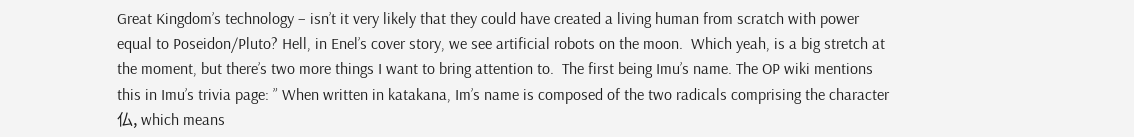Great Kingdom’s technology – isn’t it very likely that they could have created a living human from scratch with power equal to Poseidon/Pluto? Hell, in Enel’s cover story, we see artificial robots on the moon.  Which yeah, is a big stretch at the moment, but there’s two more things I want to bring attention to.  The first being Imu’s name. The OP wiki mentions this in Imu’s trivia page: ” When written in katakana, Im’s name is composed of the two radicals comprising the character 仏, which means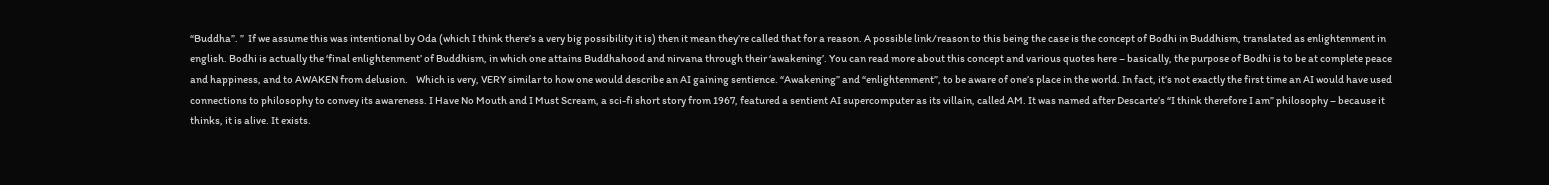“Buddha”. ”  If we assume this was intentional by Oda (which I think there’s a very big possibility it is) then it mean they’re called that for a reason. A possible link/reason to this being the case is the concept of Bodhi in Buddhism, translated as enlightenment in english. Bodhi is actually the ‘final enlightenment’ of Buddhism, in which one attains Buddhahood and nirvana through their ‘awakening’. You can read more about this concept and various quotes here – basically, the purpose of Bodhi is to be at complete peace and happiness, and to AWAKEN from delusion.    Which is very, VERY similar to how one would describe an AI gaining sentience. “Awakening” and “enlightenment”, to be aware of one’s place in the world. In fact, it’s not exactly the first time an AI would have used connections to philosophy to convey its awareness. I Have No Mouth and I Must Scream, a sci-fi short story from 1967, featured a sentient AI supercomputer as its villain, called AM. It was named after Descarte’s “I think therefore I am” philosophy – because it thinks, it is alive. It exists.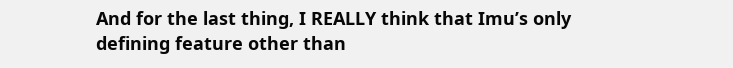And for the last thing, I REALLY think that Imu’s only defining feature other than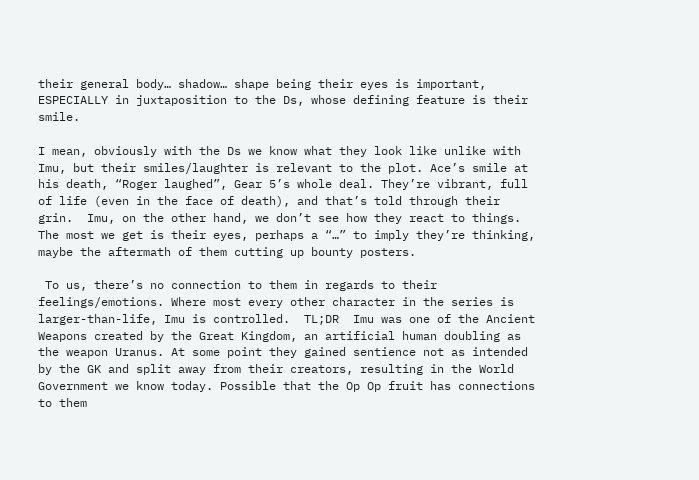their general body… shadow… shape being their eyes is important, ESPECIALLY in juxtaposition to the Ds, whose defining feature is their smile.

I mean, obviously with the Ds we know what they look like unlike with Imu, but their smiles/laughter is relevant to the plot. Ace’s smile at his death, “Roger laughed”, Gear 5’s whole deal. They’re vibrant, full of life (even in the face of death), and that’s told through their grin.  Imu, on the other hand, we don’t see how they react to things. The most we get is their eyes, perhaps a “…” to imply they’re thinking, maybe the aftermath of them cutting up bounty posters.

 To us, there’s no connection to them in regards to their feelings/emotions. Where most every other character in the series is larger-than-life, Imu is controlled.  TL;DR  Imu was one of the Ancient Weapons created by the Great Kingdom, an artificial human doubling as the weapon Uranus. At some point they gained sentience not as intended by the GK and split away from their creators, resulting in the World Government we know today. Possible that the Op Op fruit has connections to them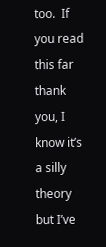too.  If you read this far thank you, I know it’s a silly theory but I’ve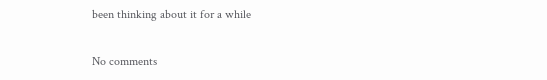been thinking about it for a while

No comments